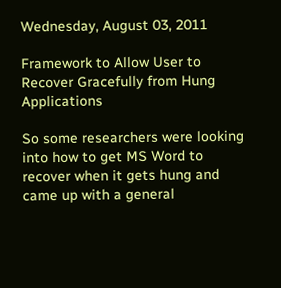Wednesday, August 03, 2011

Framework to Allow User to Recover Gracefully from Hung Applications

So some researchers were looking into how to get MS Word to recover when it gets hung and came up with a general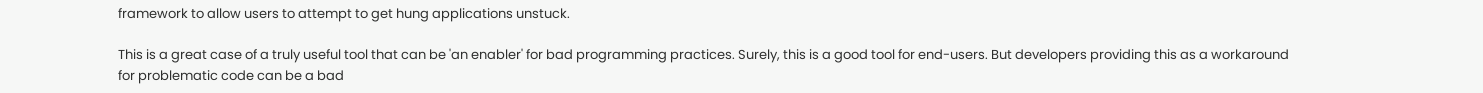framework to allow users to attempt to get hung applications unstuck.

This is a great case of a truly useful tool that can be 'an enabler' for bad programming practices. Surely, this is a good tool for end-users. But developers providing this as a workaround for problematic code can be a bad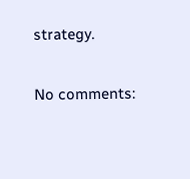strategy.

No comments: